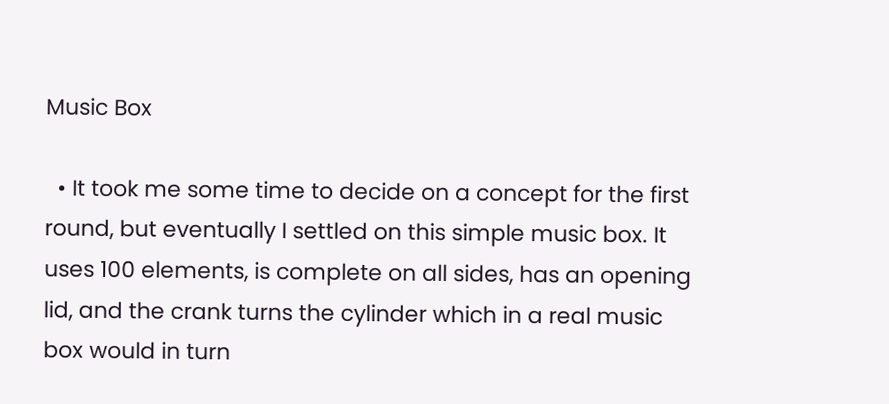Music Box

  • It took me some time to decide on a concept for the first round, but eventually I settled on this simple music box. It uses 100 elements, is complete on all sides, has an opening lid, and the crank turns the cylinder which in a real music box would in turn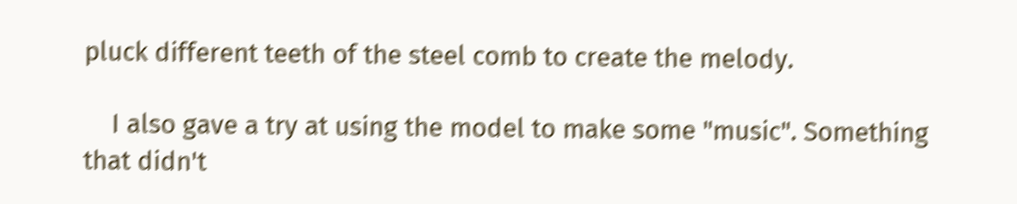pluck different teeth of the steel comb to create the melody.

    I also gave a try at using the model to make some "music". Something that didn't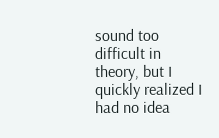sound too difficult in theory, but I quickly realized I had no idea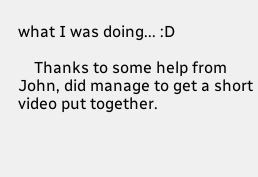what I was doing... :D

    Thanks to some help from John, did manage to get a short video put together.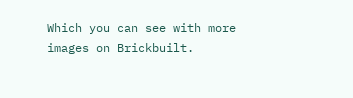Which you can see with more images on Brickbuilt.